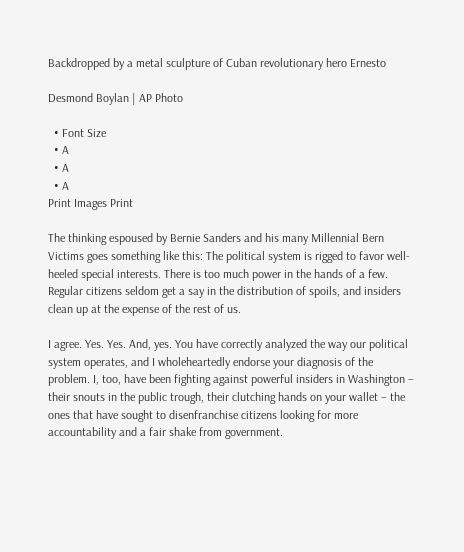Backdropped by a metal sculpture of Cuban revolutionary hero Ernesto

Desmond Boylan | AP Photo

  • Font Size
  • A
  • A
  • A
Print Images Print

The thinking espoused by Bernie Sanders and his many Millennial Bern Victims goes something like this: The political system is rigged to favor well-heeled special interests. There is too much power in the hands of a few. Regular citizens seldom get a say in the distribution of spoils, and insiders clean up at the expense of the rest of us.

I agree. Yes. Yes. And, yes. You have correctly analyzed the way our political system operates, and I wholeheartedly endorse your diagnosis of the problem. I, too, have been fighting against powerful insiders in Washington – their snouts in the public trough, their clutching hands on your wallet – the ones that have sought to disenfranchise citizens looking for more accountability and a fair shake from government.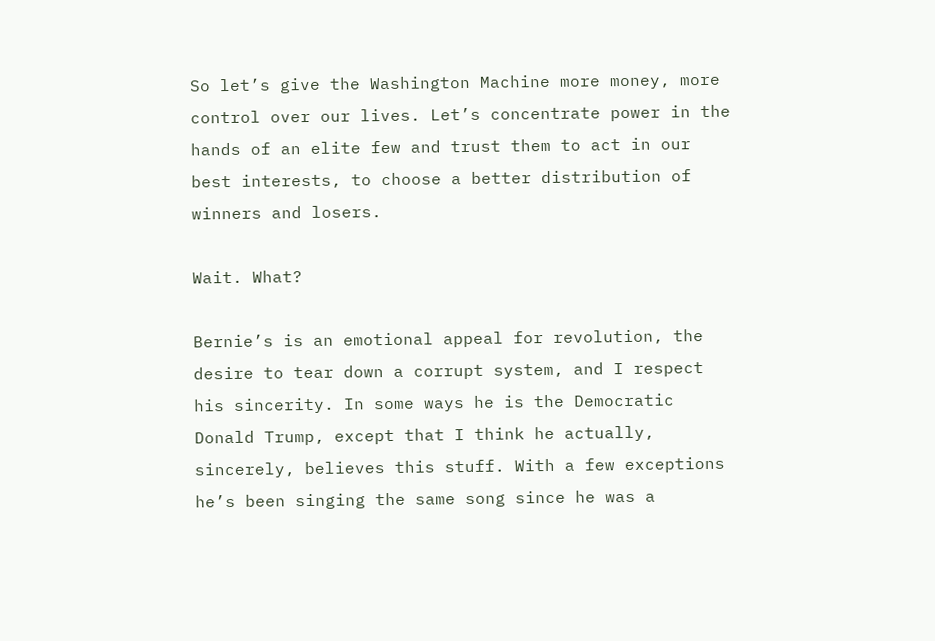So let’s give the Washington Machine more money, more control over our lives. Let’s concentrate power in the hands of an elite few and trust them to act in our best interests, to choose a better distribution of winners and losers.

Wait. What?

Bernie’s is an emotional appeal for revolution, the desire to tear down a corrupt system, and I respect his sincerity. In some ways he is the Democratic Donald Trump, except that I think he actually, sincerely, believes this stuff. With a few exceptions he’s been singing the same song since he was a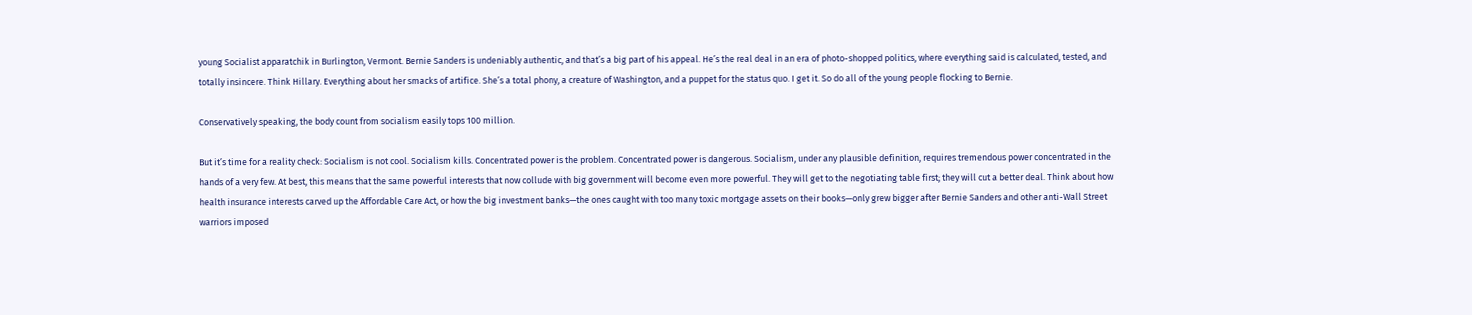young Socialist apparatchik in Burlington, Vermont. Bernie Sanders is undeniably authentic, and that’s a big part of his appeal. He’s the real deal in an era of photo-shopped politics, where everything said is calculated, tested, and totally insincere. Think Hillary. Everything about her smacks of artifice. She’s a total phony, a creature of Washington, and a puppet for the status quo. I get it. So do all of the young people flocking to Bernie.

Conservatively speaking, the body count from socialism easily tops 100 million.

But it’s time for a reality check: Socialism is not cool. Socialism kills. Concentrated power is the problem. Concentrated power is dangerous. Socialism, under any plausible definition, requires tremendous power concentrated in the hands of a very few. At best, this means that the same powerful interests that now collude with big government will become even more powerful. They will get to the negotiating table first; they will cut a better deal. Think about how health insurance interests carved up the Affordable Care Act, or how the big investment banks—the ones caught with too many toxic mortgage assets on their books—only grew bigger after Bernie Sanders and other anti-Wall Street warriors imposed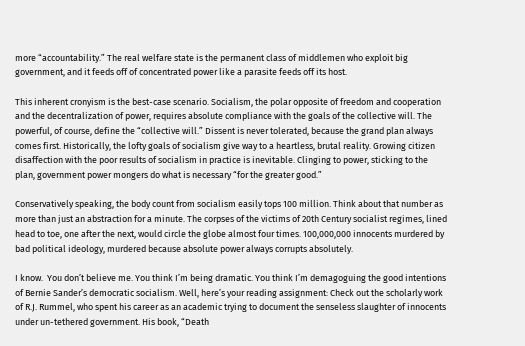more “accountability.” The real welfare state is the permanent class of middlemen who exploit big government, and it feeds off of concentrated power like a parasite feeds off its host.

This inherent cronyism is the best-case scenario. Socialism, the polar opposite of freedom and cooperation and the decentralization of power, requires absolute compliance with the goals of the collective will. The powerful, of course, define the “collective will.” Dissent is never tolerated, because the grand plan always comes first. Historically, the lofty goals of socialism give way to a heartless, brutal reality. Growing citizen disaffection with the poor results of socialism in practice is inevitable. Clinging to power, sticking to the plan, government power mongers do what is necessary “for the greater good.”

Conservatively speaking, the body count from socialism easily tops 100 million. Think about that number as more than just an abstraction for a minute. The corpses of the victims of 20th Century socialist regimes, lined head to toe, one after the next, would circle the globe almost four times. 100,000,000 innocents murdered by bad political ideology, murdered because absolute power always corrupts absolutely.

I know.  You don’t believe me. You think I’m being dramatic. You think I’m demagoguing the good intentions of Bernie Sander’s democratic socialism. Well, here’s your reading assignment: Check out the scholarly work of R.J. Rummel, who spent his career as an academic trying to document the senseless slaughter of innocents under un-tethered government. His book, “Death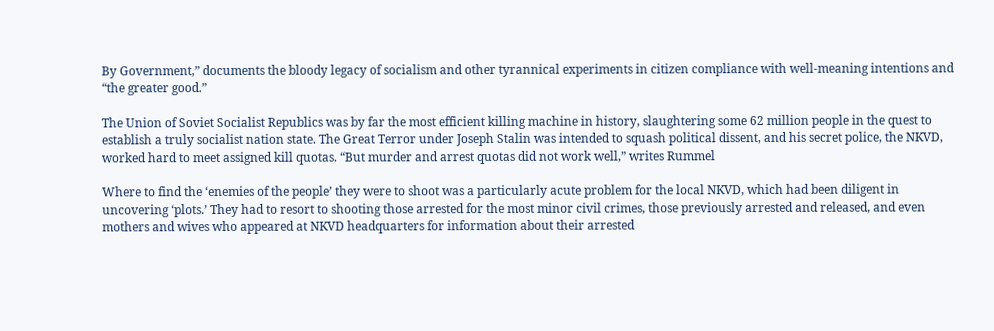By Government,” documents the bloody legacy of socialism and other tyrannical experiments in citizen compliance with well-meaning intentions and “the greater good.”

The Union of Soviet Socialist Republics was by far the most efficient killing machine in history, slaughtering some 62 million people in the quest to establish a truly socialist nation state. The Great Terror under Joseph Stalin was intended to squash political dissent, and his secret police, the NKVD, worked hard to meet assigned kill quotas. “But murder and arrest quotas did not work well,” writes Rummel

Where to find the ‘enemies of the people’ they were to shoot was a particularly acute problem for the local NKVD, which had been diligent in uncovering ‘plots.’ They had to resort to shooting those arrested for the most minor civil crimes, those previously arrested and released, and even mothers and wives who appeared at NKVD headquarters for information about their arrested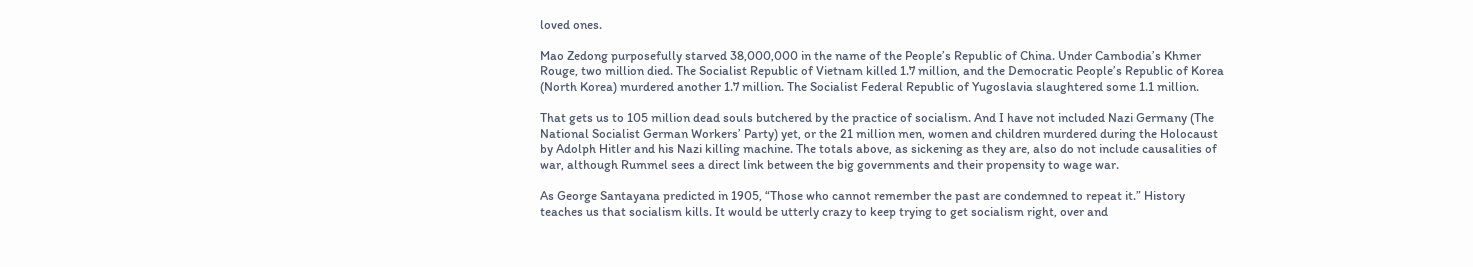loved ones.

Mao Zedong purposefully starved 38,000,000 in the name of the People’s Republic of China. Under Cambodia’s Khmer Rouge, two million died. The Socialist Republic of Vietnam killed 1.7 million, and the Democratic People’s Republic of Korea (North Korea) murdered another 1.7 million. The Socialist Federal Republic of Yugoslavia slaughtered some 1.1 million.

That gets us to 105 million dead souls butchered by the practice of socialism. And I have not included Nazi Germany (The National Socialist German Workers’ Party) yet, or the 21 million men, women and children murdered during the Holocaust by Adolph Hitler and his Nazi killing machine. The totals above, as sickening as they are, also do not include causalities of war, although Rummel sees a direct link between the big governments and their propensity to wage war.

As George Santayana predicted in 1905, “Those who cannot remember the past are condemned to repeat it.” History teaches us that socialism kills. It would be utterly crazy to keep trying to get socialism right, over and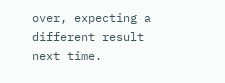over, expecting a different result next time.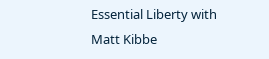Essential Liberty with Matt Kibbe